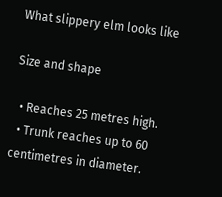What slippery elm looks like

Size and shape

  • Reaches 25 metres high.
  • Trunk reaches up to 60 centimetres in diameter.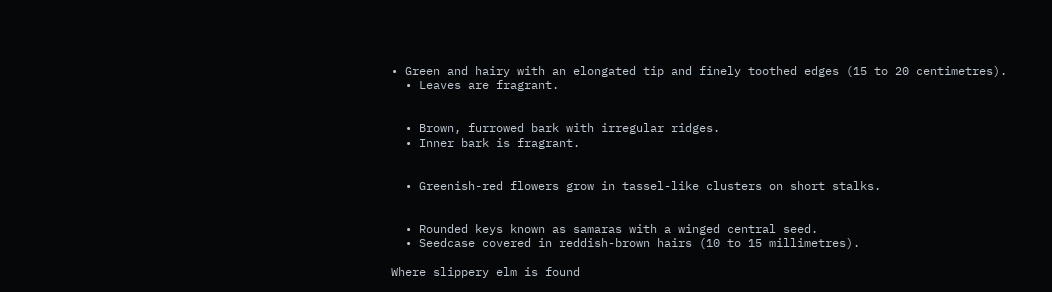• Green and hairy with an elongated tip and finely toothed edges (15 to 20 centimetres).
  • Leaves are fragrant.


  • Brown, furrowed bark with irregular ridges.
  • Inner bark is fragrant.


  • Greenish-red flowers grow in tassel-like clusters on short stalks.


  • Rounded keys known as samaras with a winged central seed.
  • Seedcase covered in reddish-brown hairs (10 to 15 millimetres).

Where slippery elm is found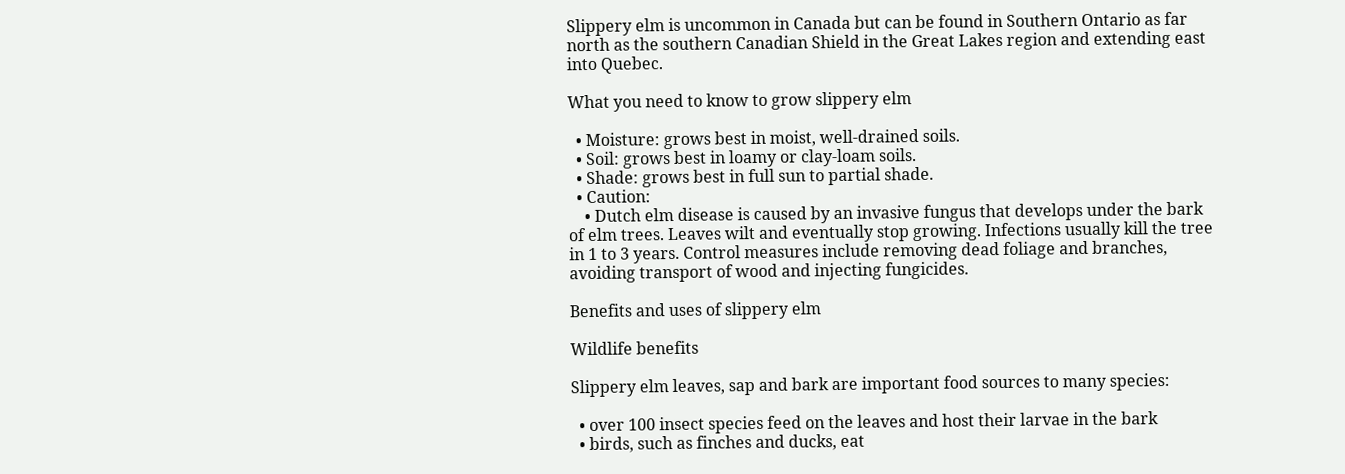Slippery elm is uncommon in Canada but can be found in Southern Ontario as far north as the southern Canadian Shield in the Great Lakes region and extending east into Quebec.

What you need to know to grow slippery elm

  • Moisture: grows best in moist, well-drained soils.
  • Soil: grows best in loamy or clay-loam soils.
  • Shade: grows best in full sun to partial shade.
  • Caution:
    • Dutch elm disease is caused by an invasive fungus that develops under the bark of elm trees. Leaves wilt and eventually stop growing. Infections usually kill the tree in 1 to 3 years. Control measures include removing dead foliage and branches, avoiding transport of wood and injecting fungicides.

Benefits and uses of slippery elm

Wildlife benefits

Slippery elm leaves, sap and bark are important food sources to many species:

  • over 100 insect species feed on the leaves and host their larvae in the bark
  • birds, such as finches and ducks, eat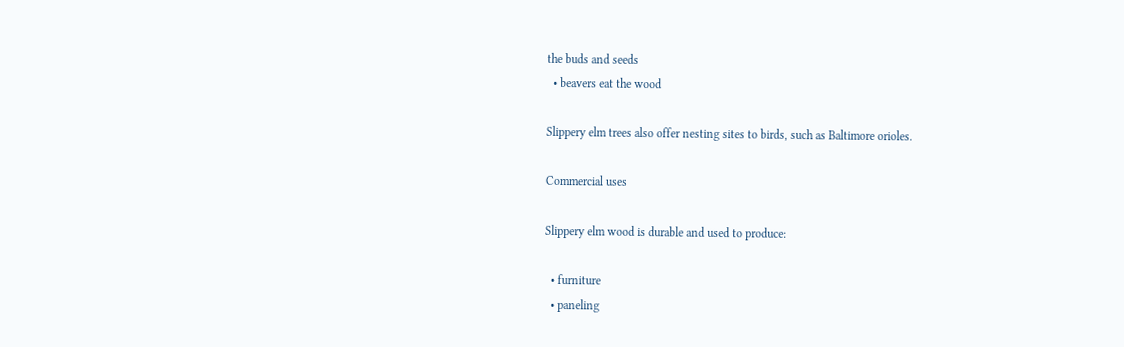the buds and seeds
  • beavers eat the wood

Slippery elm trees also offer nesting sites to birds, such as Baltimore orioles.

Commercial uses

Slippery elm wood is durable and used to produce:

  • furniture
  • paneling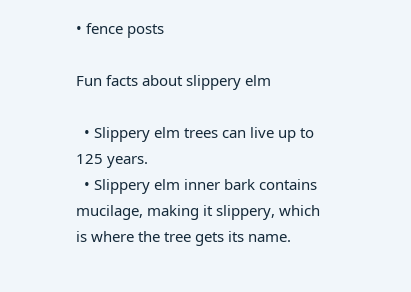• fence posts

Fun facts about slippery elm

  • Slippery elm trees can live up to 125 years.
  • Slippery elm inner bark contains mucilage, making it slippery, which is where the tree gets its name.